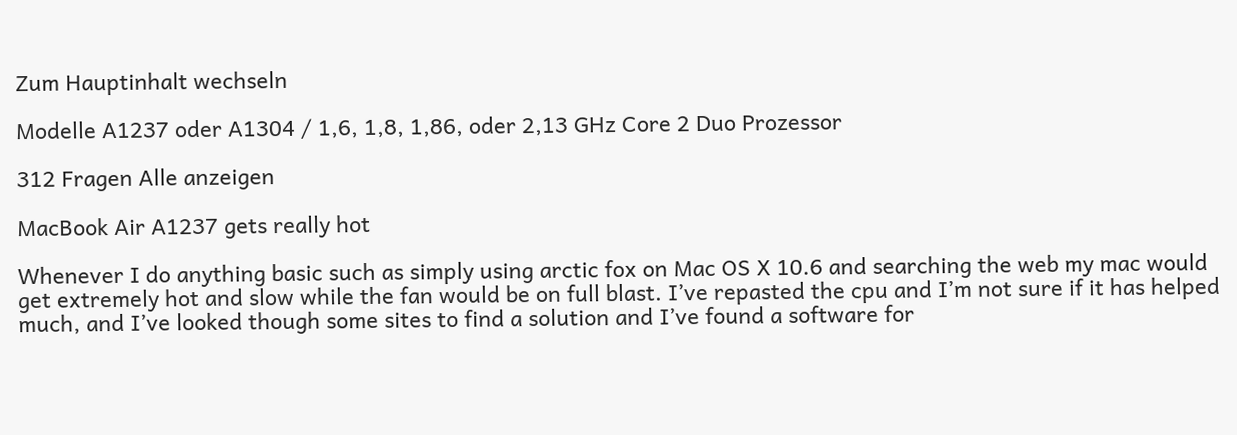Zum Hauptinhalt wechseln

Modelle A1237 oder A1304 / 1,6, 1,8, 1,86, oder 2,13 GHz Core 2 Duo Prozessor

312 Fragen Alle anzeigen

MacBook Air A1237 gets really hot

Whenever I do anything basic such as simply using arctic fox on Mac OS X 10.6 and searching the web my mac would get extremely hot and slow while the fan would be on full blast. I’ve repasted the cpu and I’m not sure if it has helped much, and I’ve looked though some sites to find a solution and I’ve found a software for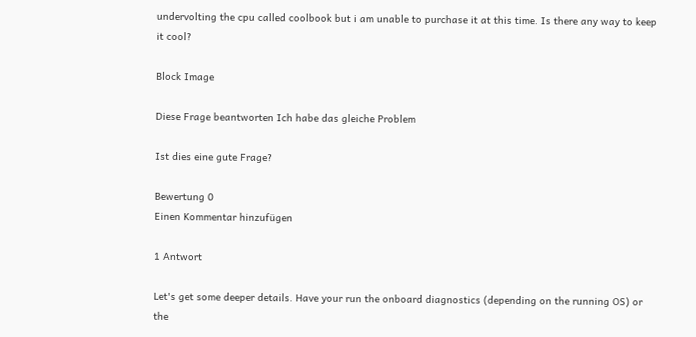undervolting the cpu called coolbook but i am unable to purchase it at this time. Is there any way to keep it cool?

Block Image

Diese Frage beantworten Ich habe das gleiche Problem

Ist dies eine gute Frage?

Bewertung 0
Einen Kommentar hinzufügen

1 Antwort

Let's get some deeper details. Have your run the onboard diagnostics (depending on the running OS) or the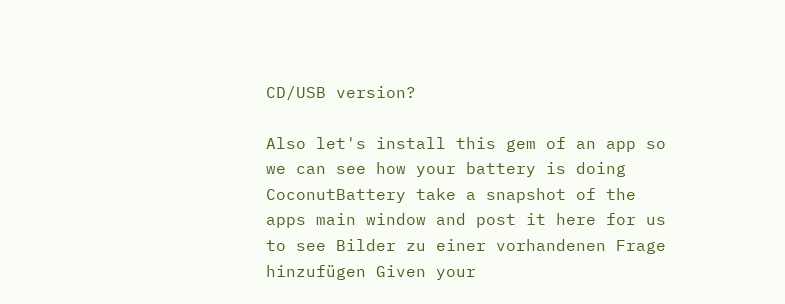CD/USB version?

Also let's install this gem of an app so we can see how your battery is doing CoconutBattery take a snapshot of the apps main window and post it here for us to see Bilder zu einer vorhandenen Frage hinzufügen Given your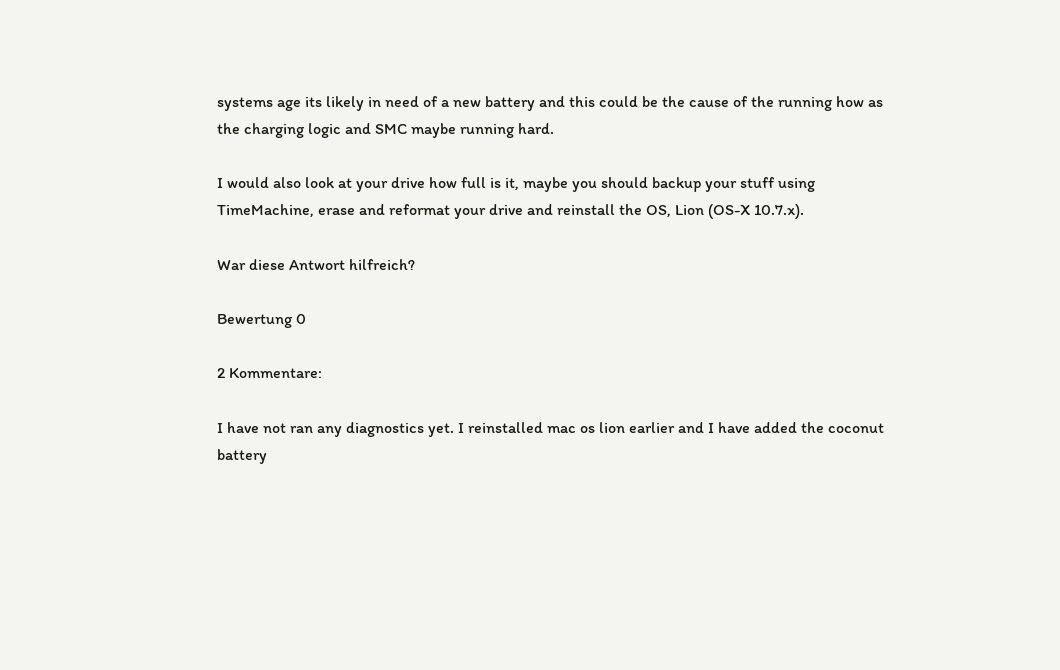systems age its likely in need of a new battery and this could be the cause of the running how as the charging logic and SMC maybe running hard.

I would also look at your drive how full is it, maybe you should backup your stuff using TimeMachine, erase and reformat your drive and reinstall the OS, Lion (OS-X 10.7.x).

War diese Antwort hilfreich?

Bewertung 0

2 Kommentare:

I have not ran any diagnostics yet. I reinstalled mac os lion earlier and I have added the coconut battery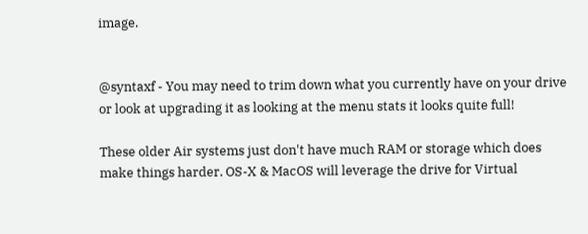image.


@syntaxf - You may need to trim down what you currently have on your drive or look at upgrading it as looking at the menu stats it looks quite full!

These older Air systems just don't have much RAM or storage which does make things harder. OS-X & MacOS will leverage the drive for Virtual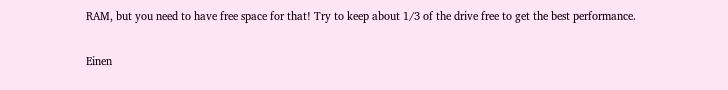RAM, but you need to have free space for that! Try to keep about 1/3 of the drive free to get the best performance.


Einen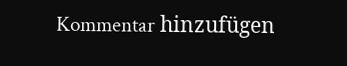Kommentar hinzufügen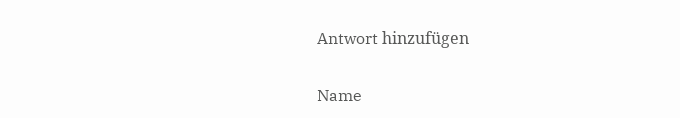Antwort hinzufügen

Name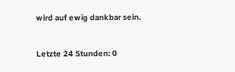wird auf ewig dankbar sein.

Letzte 24 Stunden: 0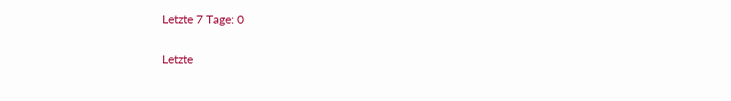Letzte 7 Tage: 0

Letzte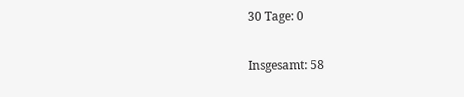30 Tage: 0

Insgesamt: 58